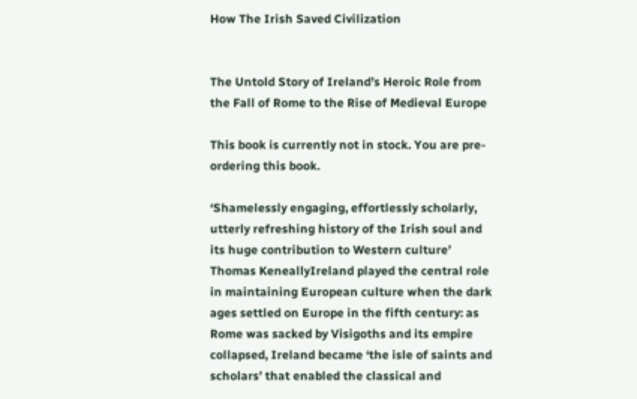How The Irish Saved Civilization


The Untold Story of Ireland’s Heroic Role from the Fall of Rome to the Rise of Medieval Europe

This book is currently not in stock. You are pre-ordering this book.

‘Shamelessly engaging, effortlessly scholarly, utterly refreshing history of the Irish soul and its huge contribution to Western culture’ Thomas KeneallyIreland played the central role in maintaining European culture when the dark ages settled on Europe in the fifth century: as Rome was sacked by Visigoths and its empire collapsed, Ireland became ‘the isle of saints and scholars’ that enabled the classical and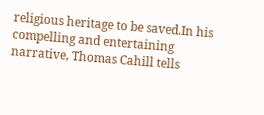religious heritage to be saved.In his compelling and entertaining narrative, Thomas Cahill tells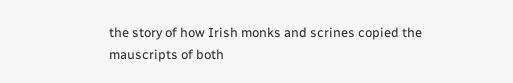the story of how Irish monks and scrines copied the mauscripts of both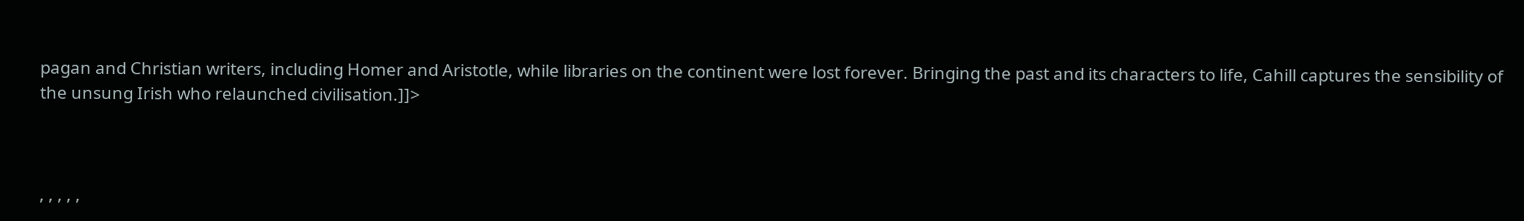pagan and Christian writers, including Homer and Aristotle, while libraries on the continent were lost forever. Bringing the past and its characters to life, Cahill captures the sensibility of the unsung Irish who relaunched civilisation.]]>



, , , , ,